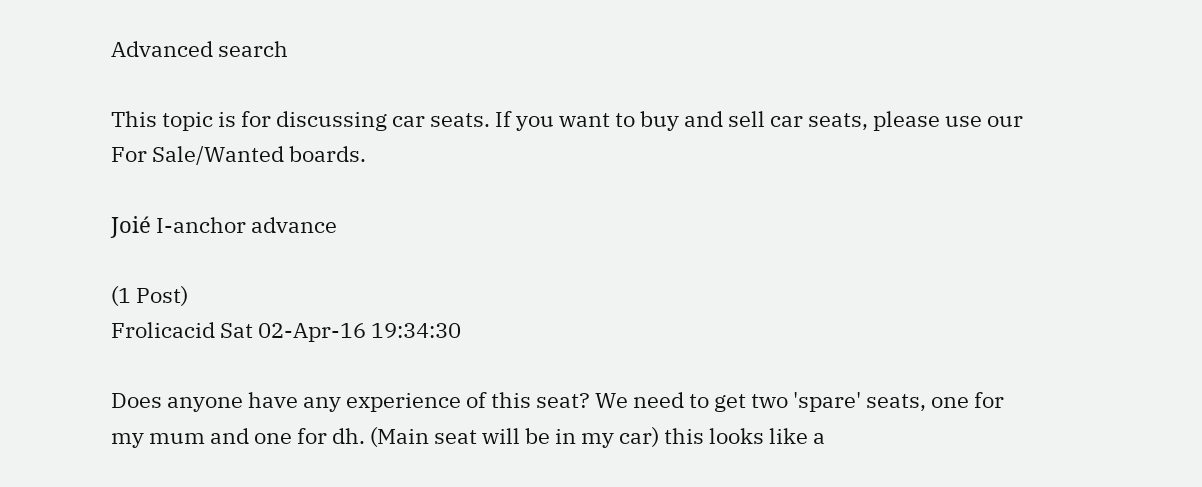Advanced search

This topic is for discussing car seats. If you want to buy and sell car seats, please use our For Sale/Wanted boards.

Joié I-anchor advance

(1 Post)
Frolicacid Sat 02-Apr-16 19:34:30

Does anyone have any experience of this seat? We need to get two 'spare' seats, one for my mum and one for dh. (Main seat will be in my car) this looks like a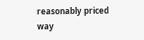reasonably priced way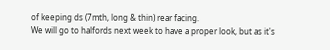of keeping ds (7mth, long & thin) rear facing.
We will go to halfords next week to have a proper look, but as it's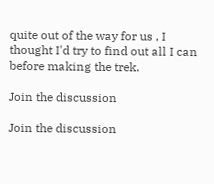quite out of the way for us , I thought I'd try to find out all I can before making the trek.

Join the discussion

Join the discussion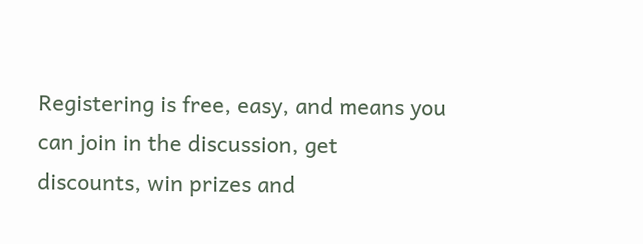Registering is free, easy, and means you can join in the discussion, get discounts, win prizes and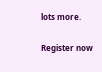lots more.

Register now